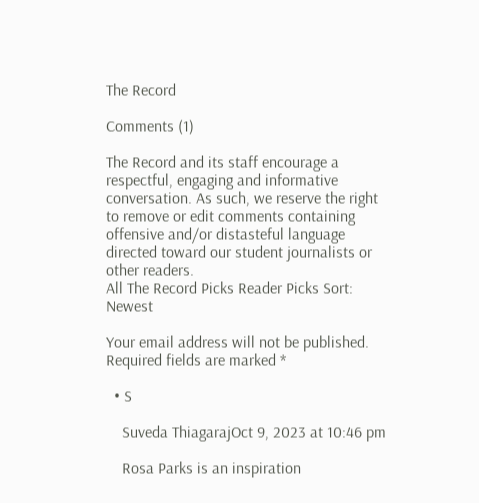The Record

Comments (1)

The Record and its staff encourage a respectful, engaging and informative conversation. As such, we reserve the right to remove or edit comments containing offensive and/or distasteful language directed toward our student journalists or other readers.
All The Record Picks Reader Picks Sort: Newest

Your email address will not be published. Required fields are marked *

  • S

    Suveda ThiagarajOct 9, 2023 at 10:46 pm

    Rosa Parks is an inspiration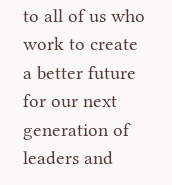to all of us who work to create a better future for our next generation of leaders and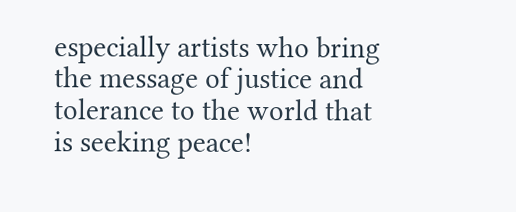especially artists who bring the message of justice and tolerance to the world that is seeking peace!